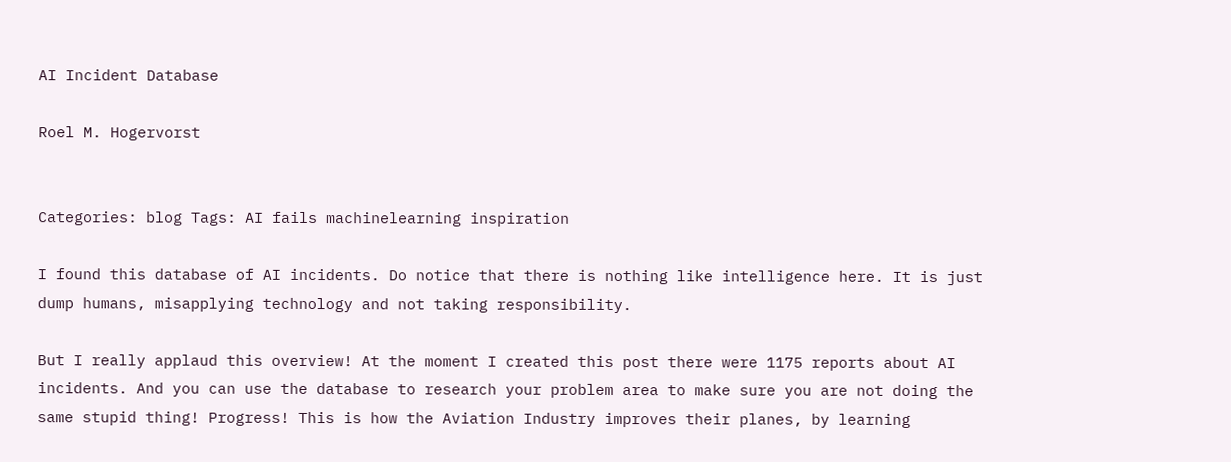AI Incident Database

Roel M. Hogervorst


Categories: blog Tags: AI fails machinelearning inspiration

I found this database of AI incidents. Do notice that there is nothing like intelligence here. It is just dump humans, misapplying technology and not taking responsibility.

But I really applaud this overview! At the moment I created this post there were 1175 reports about AI incidents. And you can use the database to research your problem area to make sure you are not doing the same stupid thing! Progress! This is how the Aviation Industry improves their planes, by learning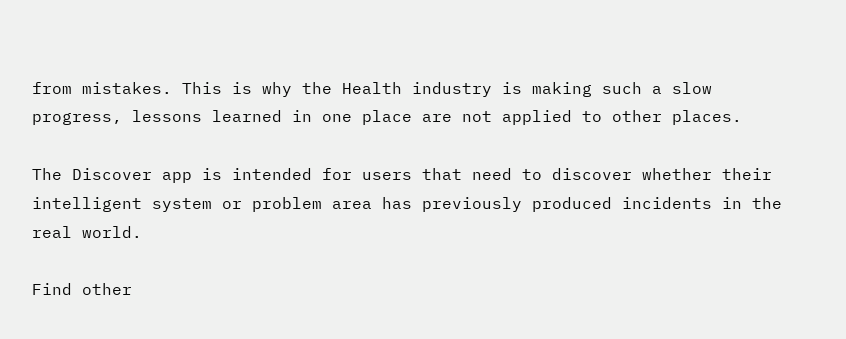from mistakes. This is why the Health industry is making such a slow progress, lessons learned in one place are not applied to other places.

The Discover app is intended for users that need to discover whether their intelligent system or problem area has previously produced incidents in the real world.

Find other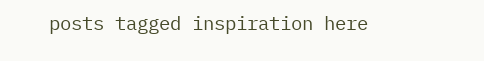posts tagged inspiration here